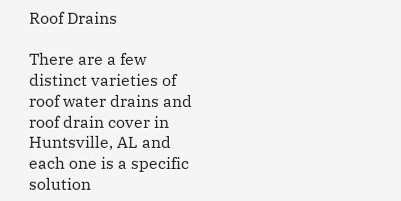Roof Drains

There are a few distinct varieties of roof water drains and roof drain cover in Huntsville, AL and each one is a specific solution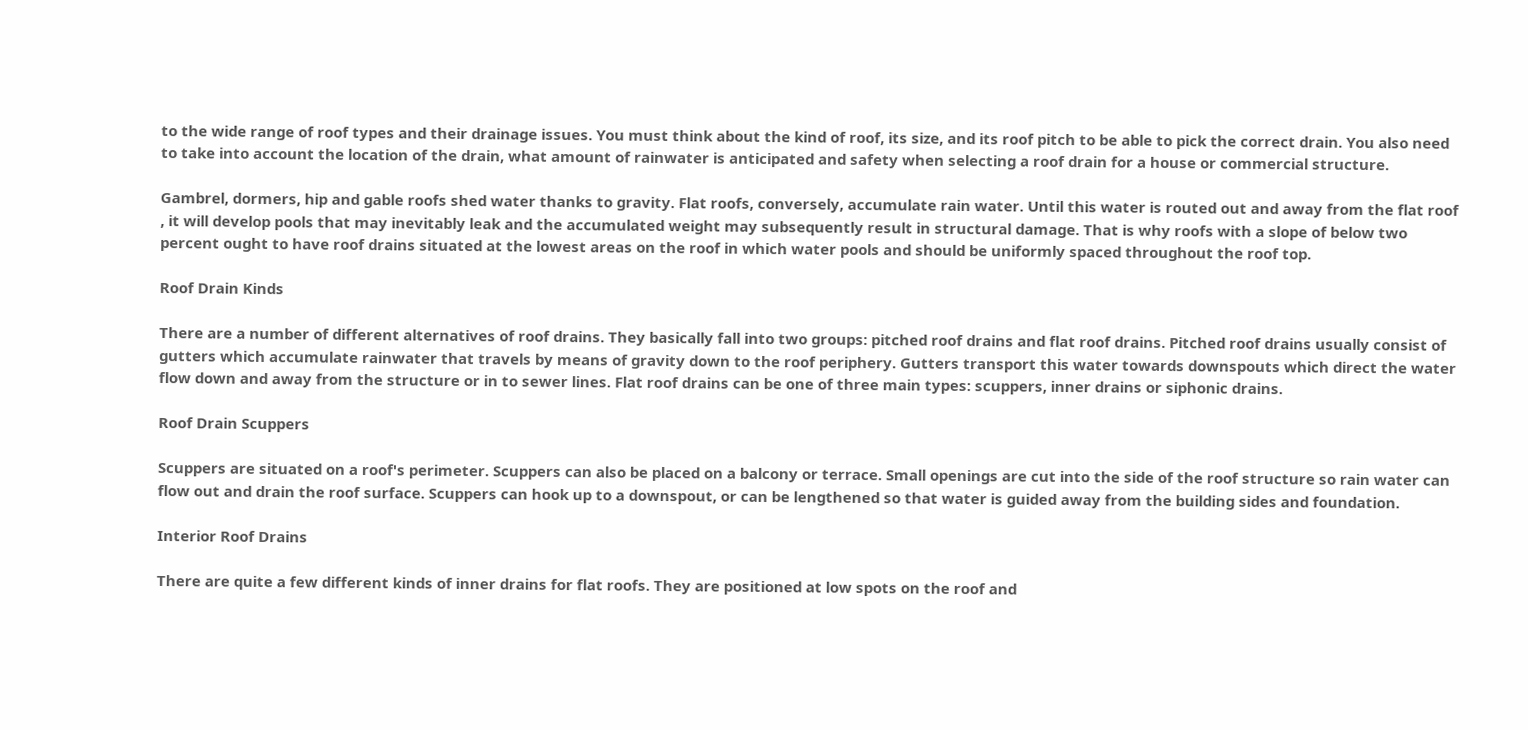to the wide range of roof types and their drainage issues. You must think about the kind of roof, its size, and its roof pitch to be able to pick the correct drain. You also need to take into account the location of the drain, what amount of rainwater is anticipated and safety when selecting a roof drain for a house or commercial structure.

Gambrel, dormers, hip and gable roofs shed water thanks to gravity. Flat roofs, conversely, accumulate rain water. Until this water is routed out and away from the flat roof , it will develop pools that may inevitably leak and the accumulated weight may subsequently result in structural damage. That is why roofs with a slope of below two percent ought to have roof drains situated at the lowest areas on the roof in which water pools and should be uniformly spaced throughout the roof top.

Roof Drain Kinds

There are a number of different alternatives of roof drains. They basically fall into two groups: pitched roof drains and flat roof drains. Pitched roof drains usually consist of gutters which accumulate rainwater that travels by means of gravity down to the roof periphery. Gutters transport this water towards downspouts which direct the water flow down and away from the structure or in to sewer lines. Flat roof drains can be one of three main types: scuppers, inner drains or siphonic drains.

Roof Drain Scuppers

Scuppers are situated on a roof's perimeter. Scuppers can also be placed on a balcony or terrace. Small openings are cut into the side of the roof structure so rain water can flow out and drain the roof surface. Scuppers can hook up to a downspout, or can be lengthened so that water is guided away from the building sides and foundation.

Interior Roof Drains

There are quite a few different kinds of inner drains for flat roofs. They are positioned at low spots on the roof and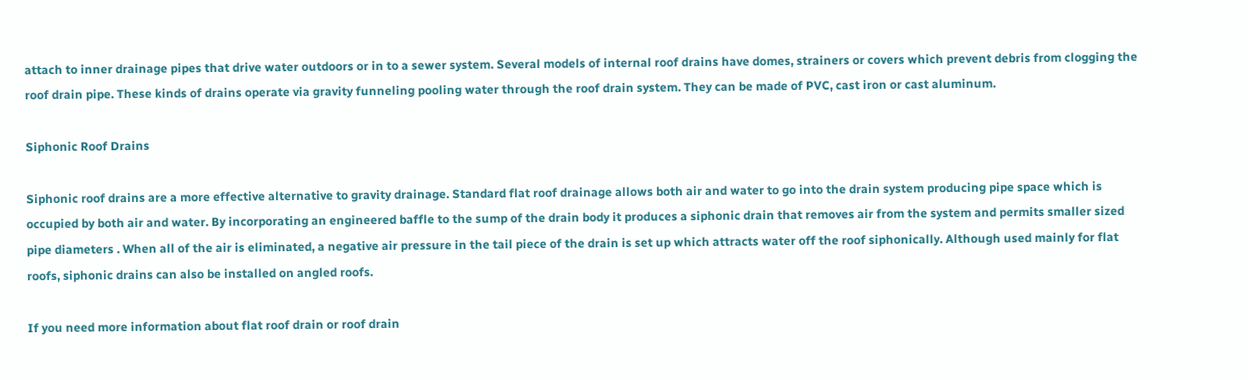attach to inner drainage pipes that drive water outdoors or in to a sewer system. Several models of internal roof drains have domes, strainers or covers which prevent debris from clogging the roof drain pipe. These kinds of drains operate via gravity funneling pooling water through the roof drain system. They can be made of PVC, cast iron or cast aluminum.

Siphonic Roof Drains

Siphonic roof drains are a more effective alternative to gravity drainage. Standard flat roof drainage allows both air and water to go into the drain system producing pipe space which is occupied by both air and water. By incorporating an engineered baffle to the sump of the drain body it produces a siphonic drain that removes air from the system and permits smaller sized pipe diameters . When all of the air is eliminated, a negative air pressure in the tail piece of the drain is set up which attracts water off the roof siphonically. Although used mainly for flat roofs, siphonic drains can also be installed on angled roofs.

If you need more information about flat roof drain or roof drain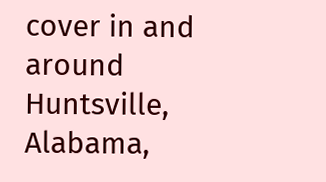cover in and around Huntsville, Alabama,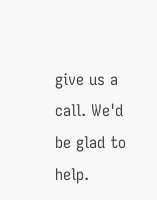give us a call. We'd be glad to help.